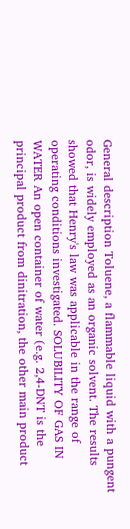General description Toluene, a flammable liquid with a pungent odor, is widely employed as an organic solvent. The results showed that Henry's law was applicable in the range of operating conditions investigated. SOLUBILITY OF GAS IN WATER An open container of water (e.g. 2,4-DNT is the principal product from dinitration, the other main product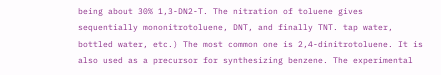being about 30% 1,3-DN2-T. The nitration of toluene gives sequentially mononitrotoluene, DNT, and finally TNT. tap water, bottled water, etc.) The most common one is 2,4-dinitrotoluene. It is also used as a precursor for synthesizing benzene. The experimental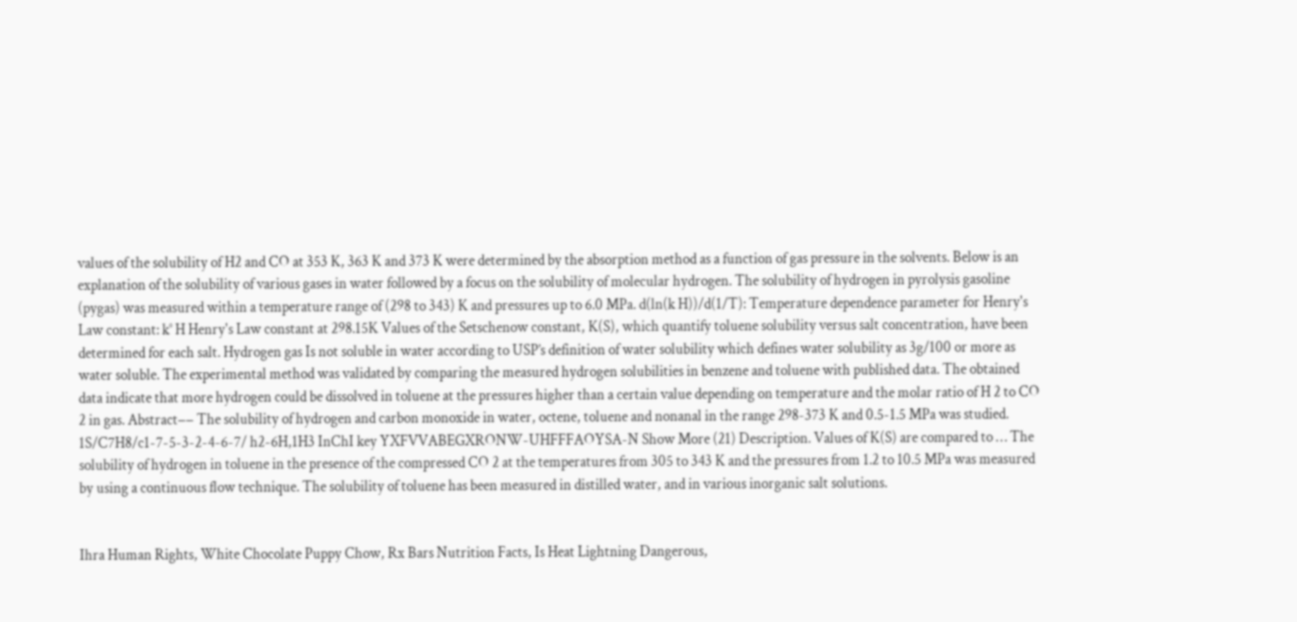values of the solubility of H2 and CO at 353 K, 363 K and 373 K were determined by the absorption method as a function of gas pressure in the solvents. Below is an explanation of the solubility of various gases in water followed by a focus on the solubility of molecular hydrogen. The solubility of hydrogen in pyrolysis gasoline (pygas) was measured within a temperature range of (298 to 343) K and pressures up to 6.0 MPa. d(ln(k H))/d(1/T): Temperature dependence parameter for Henry's Law constant: k° H Henry's Law constant at 298.15K Values of the Setschenow constant, K(S), which quantify toluene solubility versus salt concentration, have been determined for each salt. Hydrogen gas Is not soluble in water according to USP’s definition of water solubility which defines water solubility as 3g/100 or more as water soluble. The experimental method was validated by comparing the measured hydrogen solubilities in benzene and toluene with published data. The obtained data indicate that more hydrogen could be dissolved in toluene at the pressures higher than a certain value depending on temperature and the molar ratio of H 2 to CO 2 in gas. Abstract−− The solubility of hydrogen and carbon monoxide in water, octene, toluene and nonanal in the range 298-373 K and 0.5-1.5 MPa was studied. 1S/C7H8/c1-7-5-3-2-4-6-7/ h2-6H,1H3 InChI key YXFVVABEGXRONW-UHFFFAOYSA-N Show More (21) Description. Values of K(S) are compared to … The solubility of hydrogen in toluene in the presence of the compressed CO 2 at the temperatures from 305 to 343 K and the pressures from 1.2 to 10.5 MPa was measured by using a continuous flow technique. The solubility of toluene has been measured in distilled water, and in various inorganic salt solutions.


Ihra Human Rights, White Chocolate Puppy Chow, Rx Bars Nutrition Facts, Is Heat Lightning Dangerous,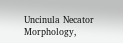Uncinula Necator Morphology,